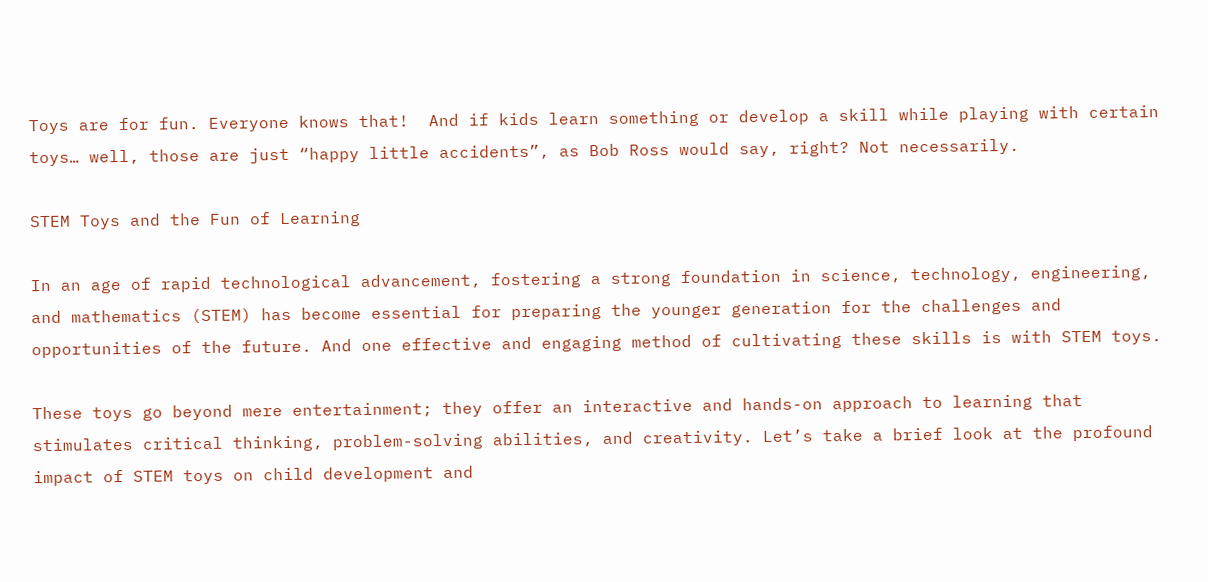Toys are for fun. Everyone knows that!  And if kids learn something or develop a skill while playing with certain toys… well, those are just “happy little accidents”, as Bob Ross would say, right? Not necessarily.

STEM Toys and the Fun of Learning

In an age of rapid technological advancement, fostering a strong foundation in science, technology, engineering, and mathematics (STEM) has become essential for preparing the younger generation for the challenges and opportunities of the future. And one effective and engaging method of cultivating these skills is with STEM toys.

These toys go beyond mere entertainment; they offer an interactive and hands-on approach to learning that stimulates critical thinking, problem-solving abilities, and creativity. Let’s take a brief look at the profound impact of STEM toys on child development and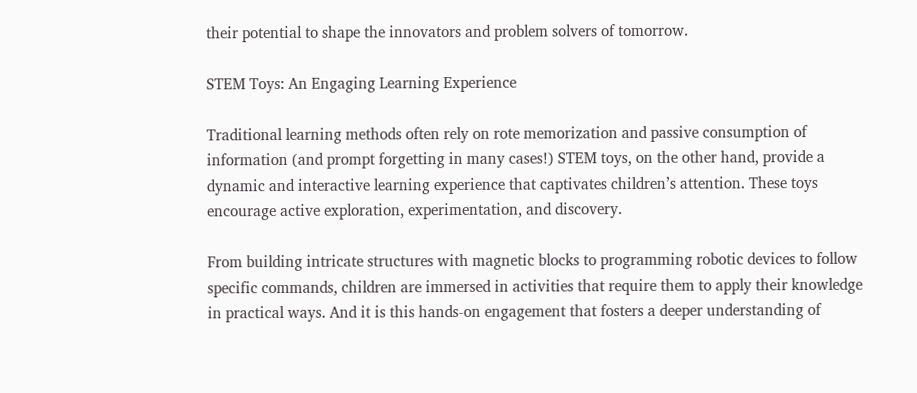their potential to shape the innovators and problem solvers of tomorrow.

STEM Toys: An Engaging Learning Experience

Traditional learning methods often rely on rote memorization and passive consumption of information (and prompt forgetting in many cases!) STEM toys, on the other hand, provide a dynamic and interactive learning experience that captivates children’s attention. These toys encourage active exploration, experimentation, and discovery.

From building intricate structures with magnetic blocks to programming robotic devices to follow specific commands, children are immersed in activities that require them to apply their knowledge in practical ways. And it is this hands-on engagement that fosters a deeper understanding of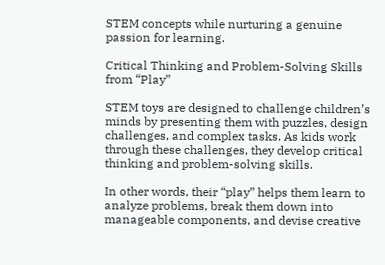STEM concepts while nurturing a genuine passion for learning.

Critical Thinking and Problem-Solving Skills from “Play”

STEM toys are designed to challenge children’s minds by presenting them with puzzles, design challenges, and complex tasks. As kids work through these challenges, they develop critical thinking and problem-solving skills.

In other words, their “play” helps them learn to analyze problems, break them down into manageable components, and devise creative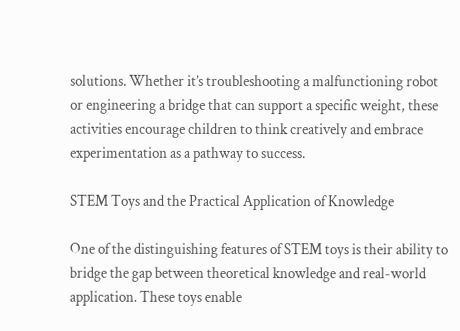solutions. Whether it’s troubleshooting a malfunctioning robot or engineering a bridge that can support a specific weight, these activities encourage children to think creatively and embrace experimentation as a pathway to success.

STEM Toys and the Practical Application of Knowledge

One of the distinguishing features of STEM toys is their ability to bridge the gap between theoretical knowledge and real-world application. These toys enable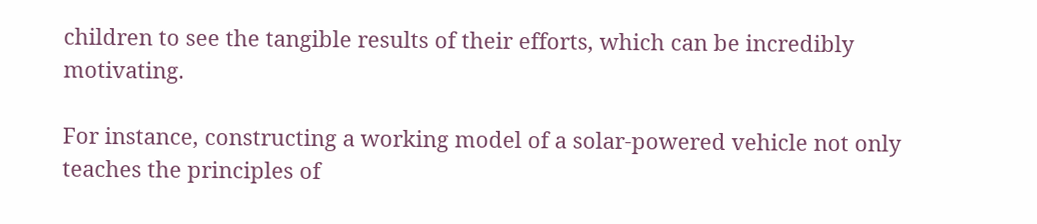children to see the tangible results of their efforts, which can be incredibly motivating.

For instance, constructing a working model of a solar-powered vehicle not only teaches the principles of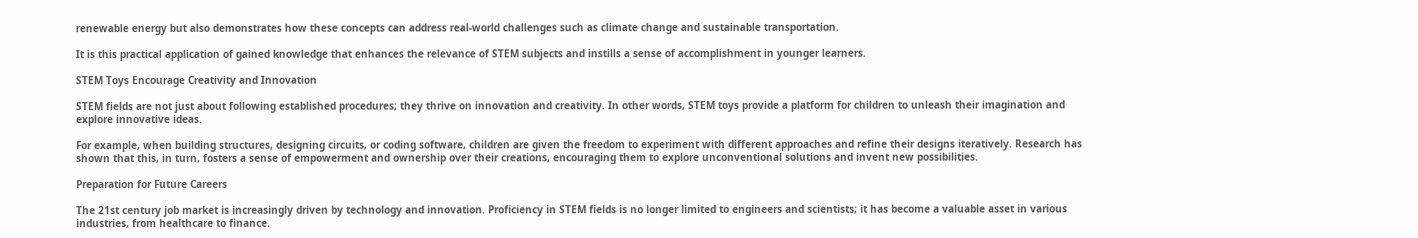renewable energy but also demonstrates how these concepts can address real-world challenges such as climate change and sustainable transportation.

It is this practical application of gained knowledge that enhances the relevance of STEM subjects and instills a sense of accomplishment in younger learners.

STEM Toys Encourage Creativity and Innovation

STEM fields are not just about following established procedures; they thrive on innovation and creativity. In other words, STEM toys provide a platform for children to unleash their imagination and explore innovative ideas.

For example, when building structures, designing circuits, or coding software, children are given the freedom to experiment with different approaches and refine their designs iteratively. Research has shown that this, in turn, fosters a sense of empowerment and ownership over their creations, encouraging them to explore unconventional solutions and invent new possibilities.

Preparation for Future Careers

The 21st century job market is increasingly driven by technology and innovation. Proficiency in STEM fields is no longer limited to engineers and scientists; it has become a valuable asset in various industries, from healthcare to finance.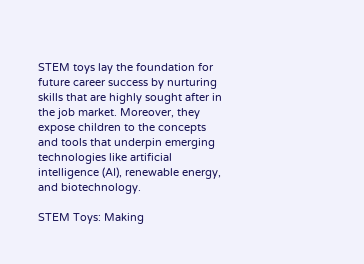STEM toys lay the foundation for future career success by nurturing skills that are highly sought after in the job market. Moreover, they expose children to the concepts and tools that underpin emerging technologies like artificial intelligence (AI), renewable energy, and biotechnology.

STEM Toys: Making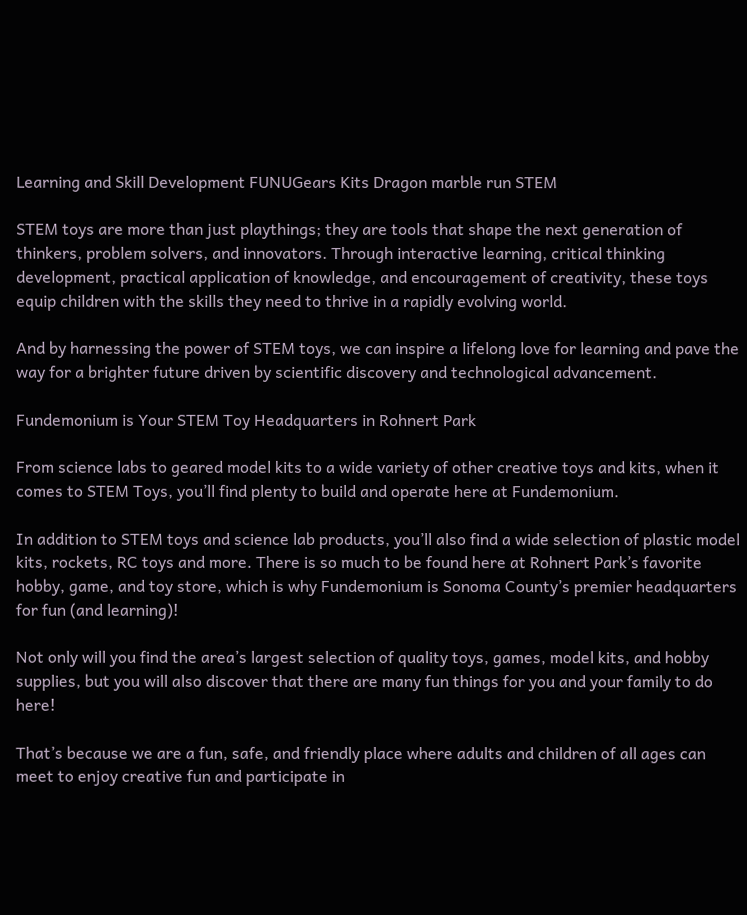Learning and Skill Development FUNUGears Kits Dragon marble run STEM

STEM toys are more than just playthings; they are tools that shape the next generation of thinkers, problem solvers, and innovators. Through interactive learning, critical thinking development, practical application of knowledge, and encouragement of creativity, these toys equip children with the skills they need to thrive in a rapidly evolving world.

And by harnessing the power of STEM toys, we can inspire a lifelong love for learning and pave the way for a brighter future driven by scientific discovery and technological advancement.

Fundemonium is Your STEM Toy Headquarters in Rohnert Park

From science labs to geared model kits to a wide variety of other creative toys and kits, when it comes to STEM Toys, you’ll find plenty to build and operate here at Fundemonium.

In addition to STEM toys and science lab products, you’ll also find a wide selection of plastic model kits, rockets, RC toys and more. There is so much to be found here at Rohnert Park’s favorite hobby, game, and toy store, which is why Fundemonium is Sonoma County’s premier headquarters for fun (and learning)!

Not only will you find the area’s largest selection of quality toys, games, model kits, and hobby supplies, but you will also discover that there are many fun things for you and your family to do here!

That’s because we are a fun, safe, and friendly place where adults and children of all ages can meet to enjoy creative fun and participate in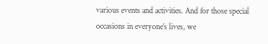various events and activities. And for those special occasions in everyone’s lives, we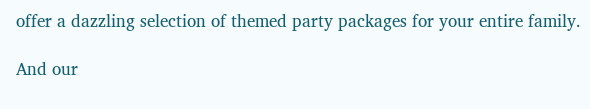offer a dazzling selection of themed party packages for your entire family.

And our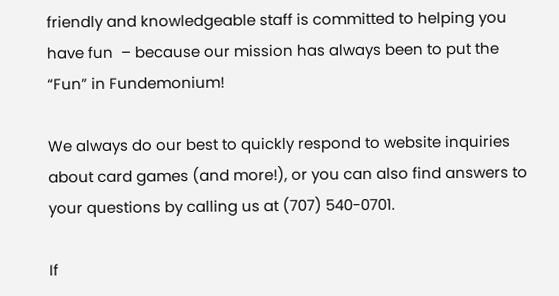friendly and knowledgeable staff is committed to helping you have fun  – because our mission has always been to put the “Fun” in Fundemonium!

We always do our best to quickly respond to website inquiries about card games (and more!), or you can also find answers to your questions by calling us at (707) 540-0701.

If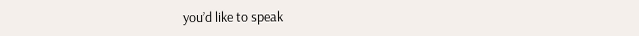you’d like to speak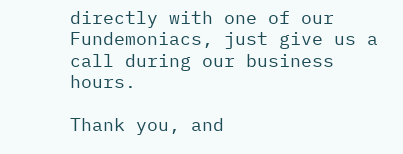directly with one of our Fundemoniacs, just give us a call during our business hours.

Thank you, and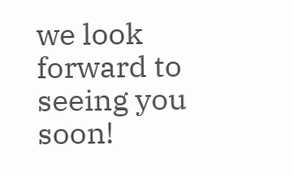we look forward to seeing you soon!